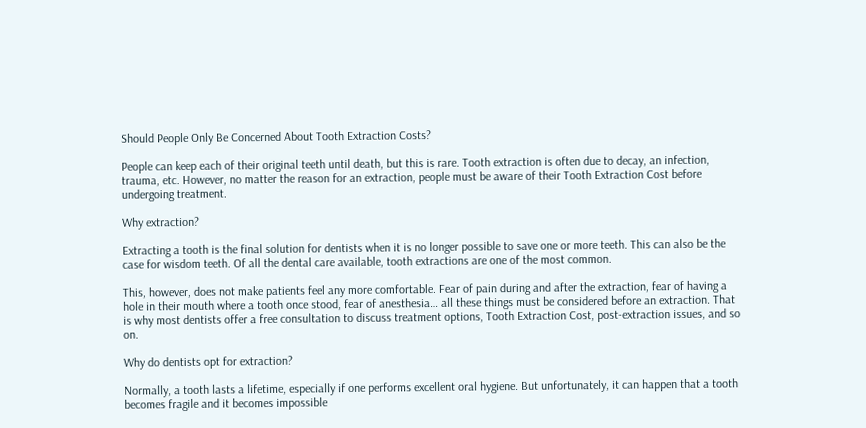Should People Only Be Concerned About Tooth Extraction Costs?

People can keep each of their original teeth until death, but this is rare. Tooth extraction is often due to decay, an infection, trauma, etc. However, no matter the reason for an extraction, people must be aware of their Tooth Extraction Cost before undergoing treatment.

Why extraction?

Extracting a tooth is the final solution for dentists when it is no longer possible to save one or more teeth. This can also be the case for wisdom teeth. Of all the dental care available, tooth extractions are one of the most common.

This, however, does not make patients feel any more comfortable. Fear of pain during and after the extraction, fear of having a hole in their mouth where a tooth once stood, fear of anesthesia… all these things must be considered before an extraction. That is why most dentists offer a free consultation to discuss treatment options, Tooth Extraction Cost, post-extraction issues, and so on.

Why do dentists opt for extraction?

Normally, a tooth lasts a lifetime, especially if one performs excellent oral hygiene. But unfortunately, it can happen that a tooth becomes fragile and it becomes impossible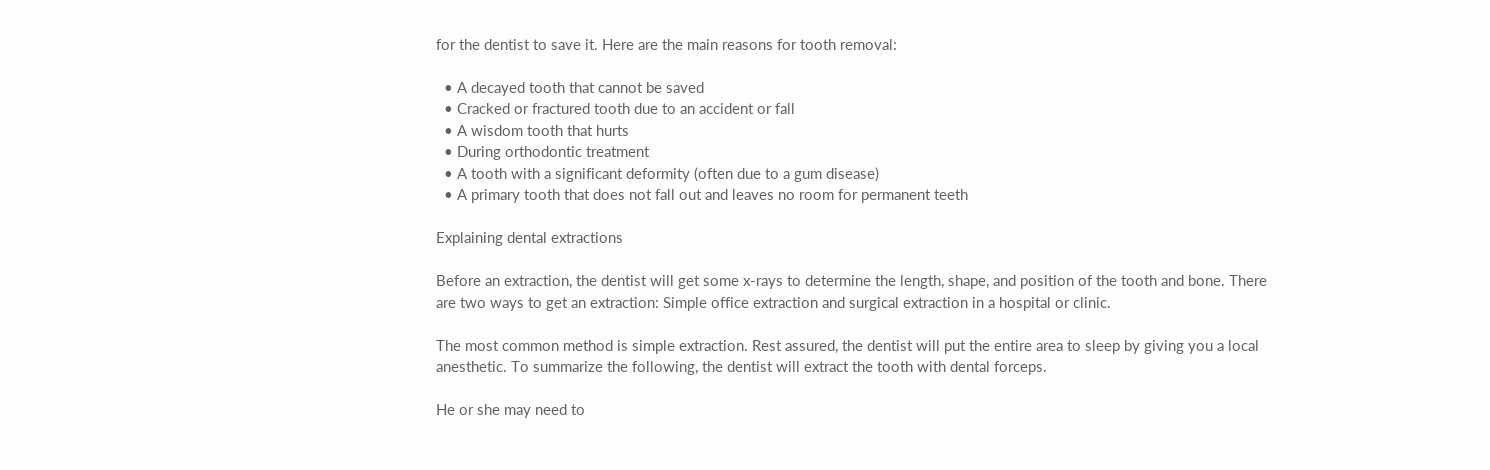for the dentist to save it. Here are the main reasons for tooth removal:

  • A decayed tooth that cannot be saved
  • Cracked or fractured tooth due to an accident or fall
  • A wisdom tooth that hurts
  • During orthodontic treatment
  • A tooth with a significant deformity (often due to a gum disease)
  • A primary tooth that does not fall out and leaves no room for permanent teeth

Explaining dental extractions

Before an extraction, the dentist will get some x-rays to determine the length, shape, and position of the tooth and bone. There are two ways to get an extraction: Simple office extraction and surgical extraction in a hospital or clinic.

The most common method is simple extraction. Rest assured, the dentist will put the entire area to sleep by giving you a local anesthetic. To summarize the following, the dentist will extract the tooth with dental forceps.

He or she may need to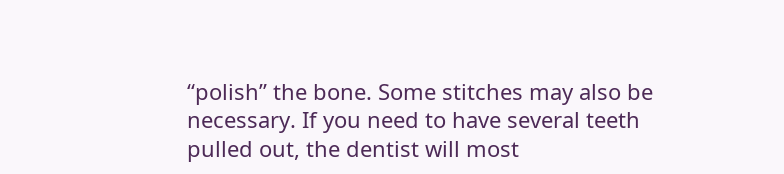“polish” the bone. Some stitches may also be necessary. If you need to have several teeth pulled out, the dentist will most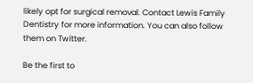likely opt for surgical removal. Contact Lewis Family Dentistry for more information. You can also follow them on Twitter.

Be the first to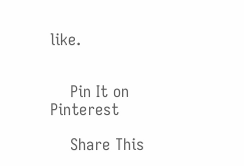like.


    Pin It on Pinterest

    Share This